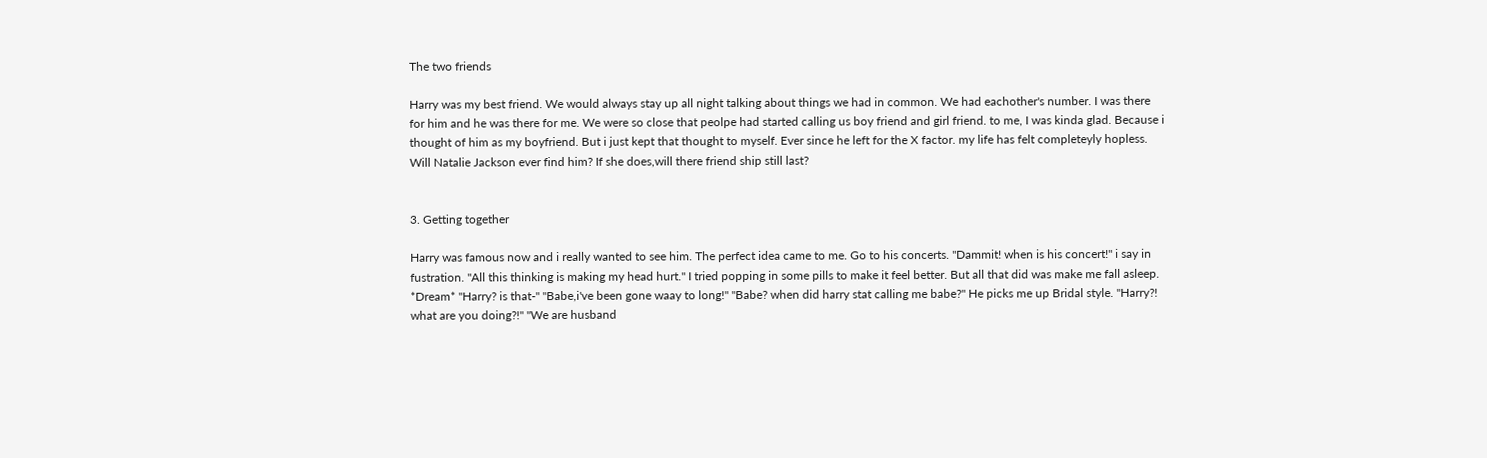The two friends

Harry was my best friend. We would always stay up all night talking about things we had in common. We had eachother's number. I was there for him and he was there for me. We were so close that peolpe had started calling us boy friend and girl friend. to me, I was kinda glad. Because i thought of him as my boyfriend. But i just kept that thought to myself. Ever since he left for the X factor. my life has felt completeyly hopless. Will Natalie Jackson ever find him? If she does,will there friend ship still last?


3. Getting together

Harry was famous now and i really wanted to see him. The perfect idea came to me. Go to his concerts. "Dammit! when is his concert!" i say in fustration. "All this thinking is making my head hurt." I tried popping in some pills to make it feel better. But all that did was make me fall asleep. *Dream* "Harry? is that-" "Babe,i've been gone waay to long!" "Babe? when did harry stat calling me babe?" He picks me up Bridal style. "Harry?! what are you doing?!" "We are husband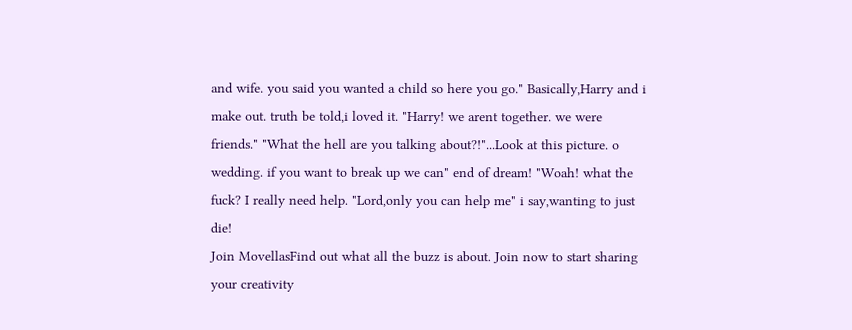and wife. you said you wanted a child so here you go." Basically,Harry and i make out. truth be told,i loved it. "Harry! we arent together. we were friends." "What the hell are you talking about?!"...Look at this picture. o wedding. if you want to break up we can" end of dream! "Woah! what the fuck? I really need help. "Lord,only you can help me" i say,wanting to just die!
Join MovellasFind out what all the buzz is about. Join now to start sharing your creativity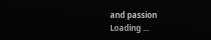and passion
Loading ...